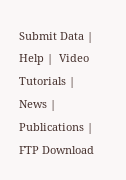Submit Data |  Help |  Video Tutorials |  News |  Publications |  FTP Download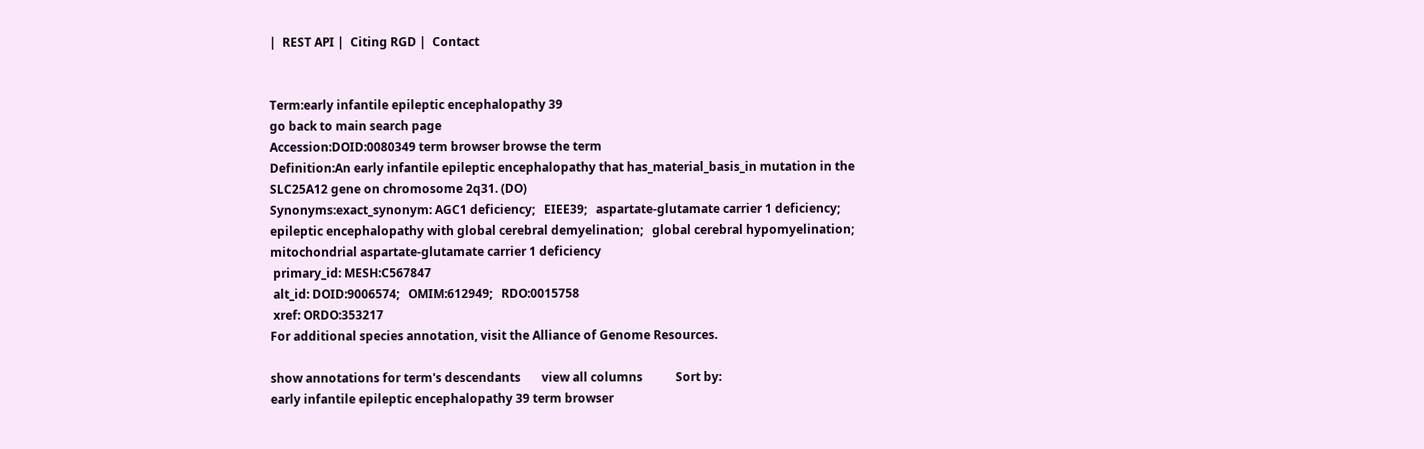|  REST API |  Citing RGD |  Contact


Term:early infantile epileptic encephalopathy 39
go back to main search page
Accession:DOID:0080349 term browser browse the term
Definition:An early infantile epileptic encephalopathy that has_material_basis_in mutation in the SLC25A12 gene on chromosome 2q31. (DO)
Synonyms:exact_synonym: AGC1 deficiency;   EIEE39;   aspartate-glutamate carrier 1 deficiency;   epileptic encephalopathy with global cerebral demyelination;   global cerebral hypomyelination;   mitochondrial aspartate-glutamate carrier 1 deficiency
 primary_id: MESH:C567847
 alt_id: DOID:9006574;   OMIM:612949;   RDO:0015758
 xref: ORDO:353217
For additional species annotation, visit the Alliance of Genome Resources.

show annotations for term's descendants       view all columns           Sort by:
early infantile epileptic encephalopathy 39 term browser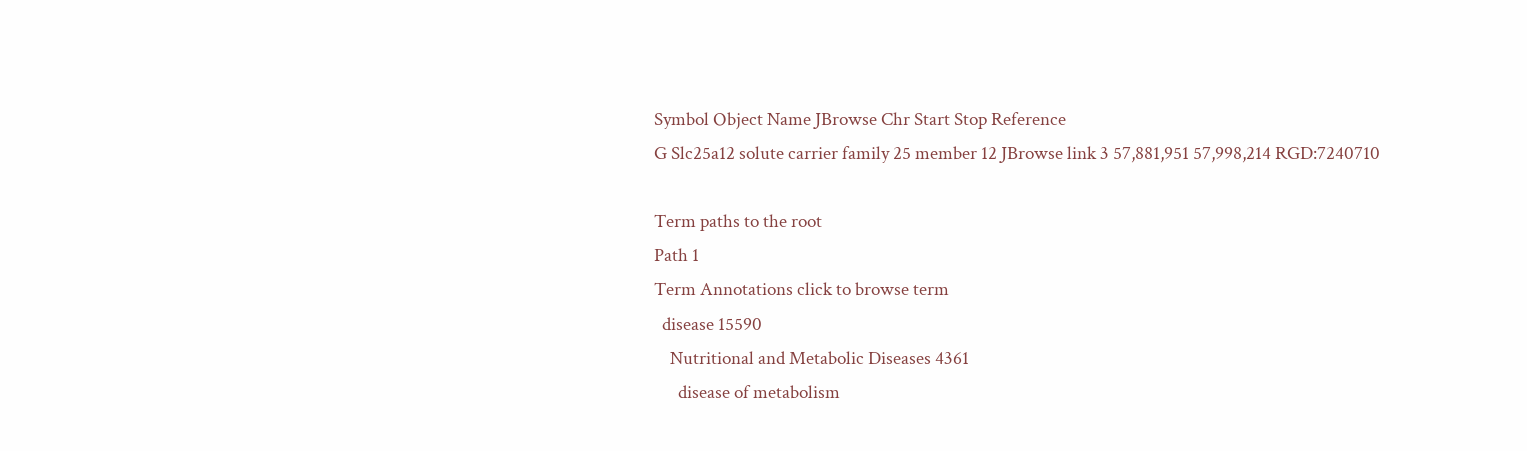Symbol Object Name JBrowse Chr Start Stop Reference
G Slc25a12 solute carrier family 25 member 12 JBrowse link 3 57,881,951 57,998,214 RGD:7240710

Term paths to the root
Path 1
Term Annotations click to browse term
  disease 15590
    Nutritional and Metabolic Diseases 4361
      disease of metabolism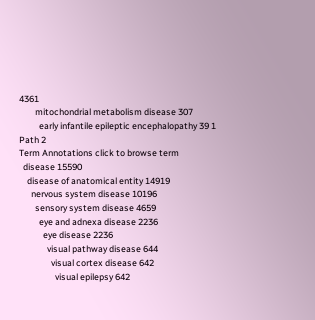4361
        mitochondrial metabolism disease 307
          early infantile epileptic encephalopathy 39 1
Path 2
Term Annotations click to browse term
  disease 15590
    disease of anatomical entity 14919
      nervous system disease 10196
        sensory system disease 4659
          eye and adnexa disease 2236
            eye disease 2236
              visual pathway disease 644
                visual cortex disease 642
                  visual epilepsy 642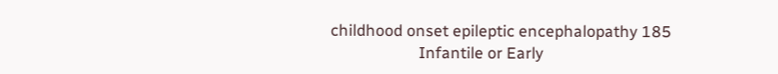childhood onset epileptic encephalopathy 185
                      Infantile or Early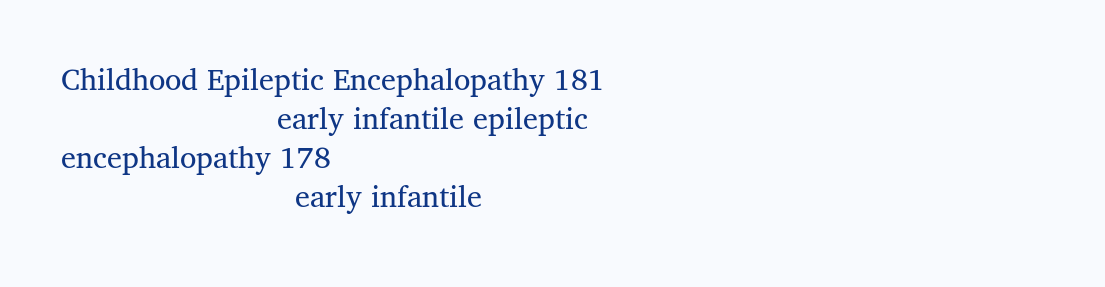Childhood Epileptic Encephalopathy 181
                        early infantile epileptic encephalopathy 178
                          early infantile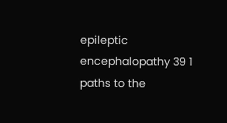epileptic encephalopathy 39 1
paths to the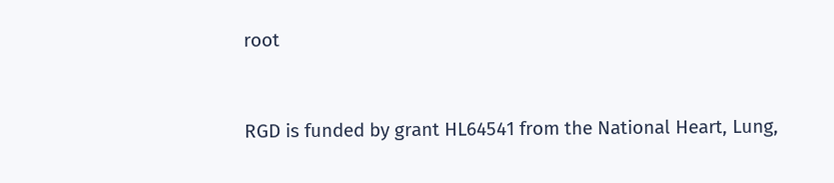root


RGD is funded by grant HL64541 from the National Heart, Lung,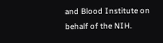and Blood Institute on behalf of the NIH.